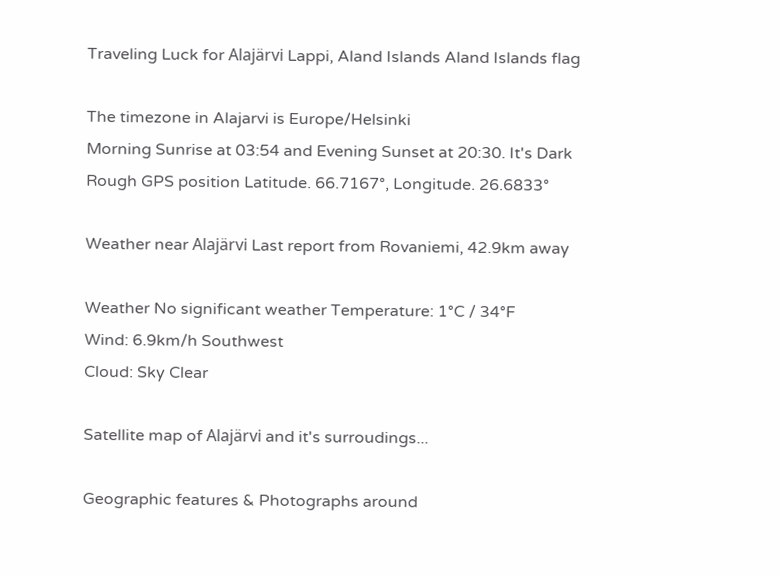Traveling Luck for Alajärvi Lappi, Aland Islands Aland Islands flag

The timezone in Alajarvi is Europe/Helsinki
Morning Sunrise at 03:54 and Evening Sunset at 20:30. It's Dark
Rough GPS position Latitude. 66.7167°, Longitude. 26.6833°

Weather near Alajärvi Last report from Rovaniemi, 42.9km away

Weather No significant weather Temperature: 1°C / 34°F
Wind: 6.9km/h Southwest
Cloud: Sky Clear

Satellite map of Alajärvi and it's surroudings...

Geographic features & Photographs around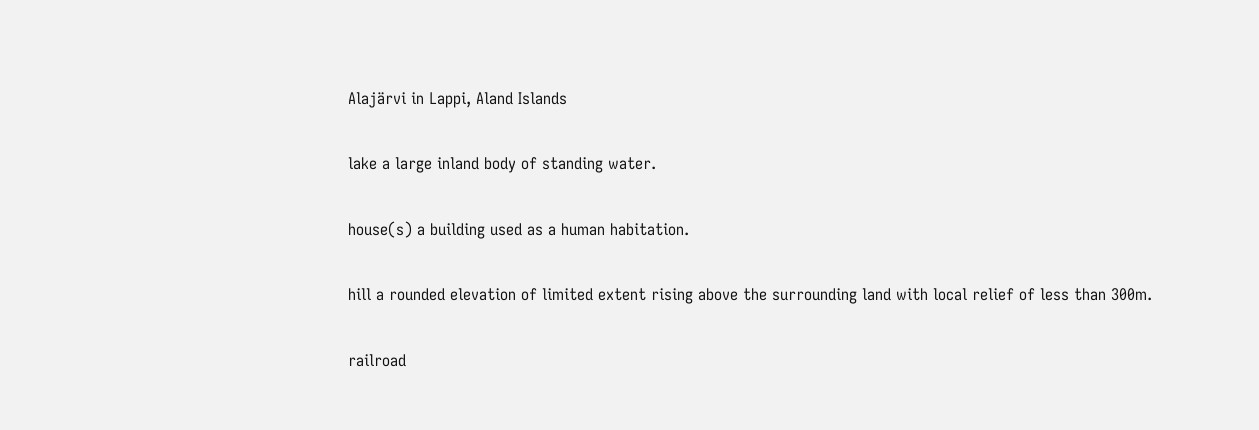Alajärvi in Lappi, Aland Islands

lake a large inland body of standing water.

house(s) a building used as a human habitation.

hill a rounded elevation of limited extent rising above the surrounding land with local relief of less than 300m.

railroad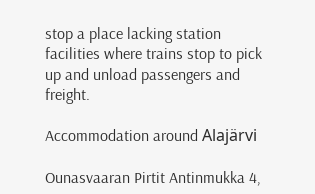stop a place lacking station facilities where trains stop to pick up and unload passengers and freight.

Accommodation around Alajärvi

Ounasvaaran Pirtit Antinmukka 4,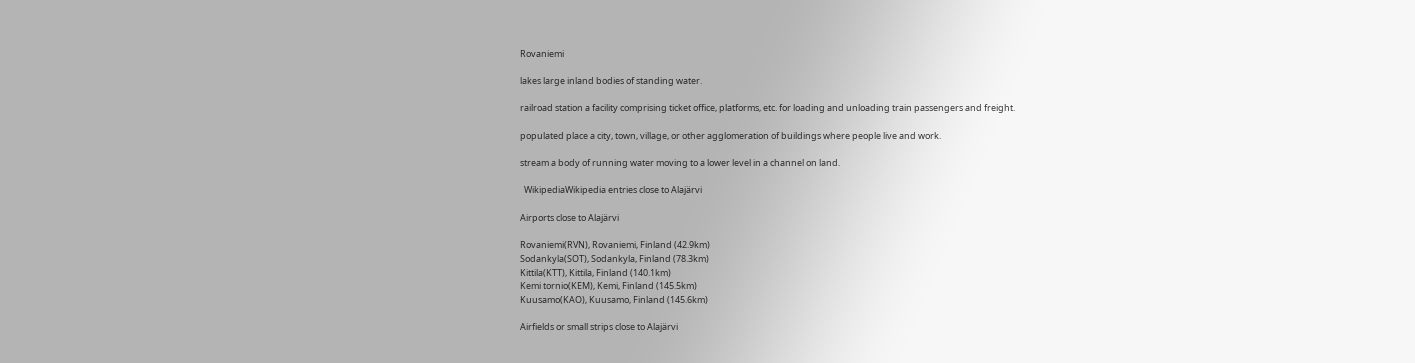Rovaniemi

lakes large inland bodies of standing water.

railroad station a facility comprising ticket office, platforms, etc. for loading and unloading train passengers and freight.

populated place a city, town, village, or other agglomeration of buildings where people live and work.

stream a body of running water moving to a lower level in a channel on land.

  WikipediaWikipedia entries close to Alajärvi

Airports close to Alajärvi

Rovaniemi(RVN), Rovaniemi, Finland (42.9km)
Sodankyla(SOT), Sodankyla, Finland (78.3km)
Kittila(KTT), Kittila, Finland (140.1km)
Kemi tornio(KEM), Kemi, Finland (145.5km)
Kuusamo(KAO), Kuusamo, Finland (145.6km)

Airfields or small strips close to Alajärvi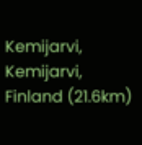Kemijarvi, Kemijarvi, Finland (21.6km)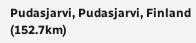Pudasjarvi, Pudasjarvi, Finland (152.7km)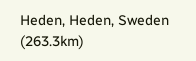Heden, Heden, Sweden (263.3km)